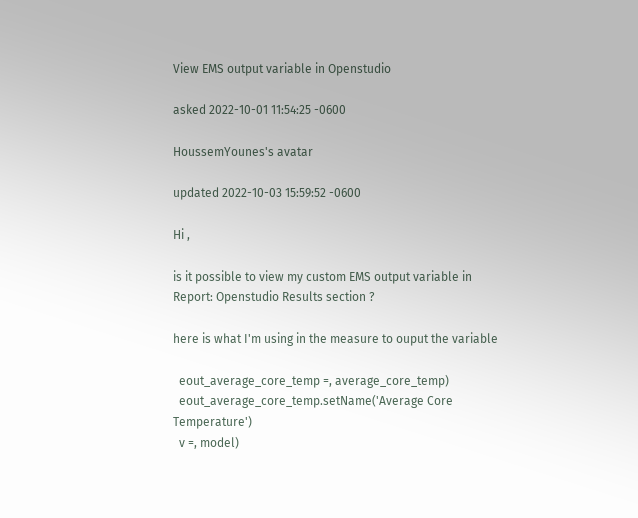View EMS output variable in Openstudio

asked 2022-10-01 11:54:25 -0600

HoussemYounes's avatar

updated 2022-10-03 15:59:52 -0600

Hi ,

is it possible to view my custom EMS output variable in Report: Openstudio Results section ?

here is what I'm using in the measure to ouput the variable

  eout_average_core_temp =, average_core_temp)
  eout_average_core_temp.setName('Average Core Temperature')
  v =, model)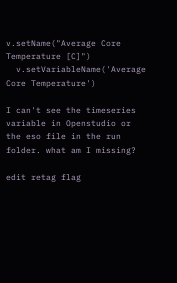v.setName("Average Core Temperature [C]")
  v.setVariableName('Average Core Temperature')

I can't see the timeseries variable in Openstudio or the eso file in the run folder. what am I missing?

edit retag flag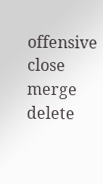offensive close merge delete